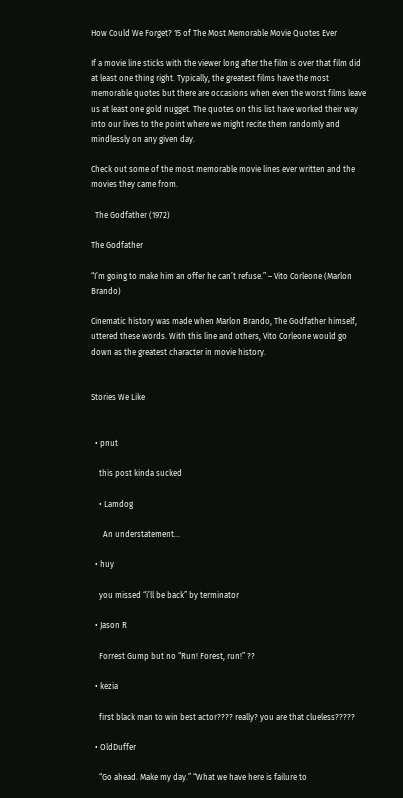How Could We Forget? 15 of The Most Memorable Movie Quotes Ever

If a movie line sticks with the viewer long after the film is over that film did at least one thing right. Typically, the greatest films have the most memorable quotes but there are occasions when even the worst films leave us at least one gold nugget. The quotes on this list have worked their way into our lives to the point where we might recite them randomly and mindlessly on any given day.

Check out some of the most memorable movie lines ever written and the movies they came from.

  The Godfather (1972)

The Godfather

“I’m going to make him an offer he can’t refuse.” – Vito Corleone (Marlon Brando)

Cinematic history was made when Marlon Brando, The Godfather himself, uttered these words. With this line and others, Vito Corleone would go down as the greatest character in movie history.


Stories We Like


  • pnut

    this post kinda sucked

    • Lamdog

      An understatement…

  • huy

    you missed “i’ll be back” by terminator

  • Jason R

    Forrest Gump but no “Run! Forest, run!” ??

  • kezia

    first black man to win best actor???? really? you are that clueless?????

  • OldDuffer

    “Go ahead. Make my day.” “What we have here is failure to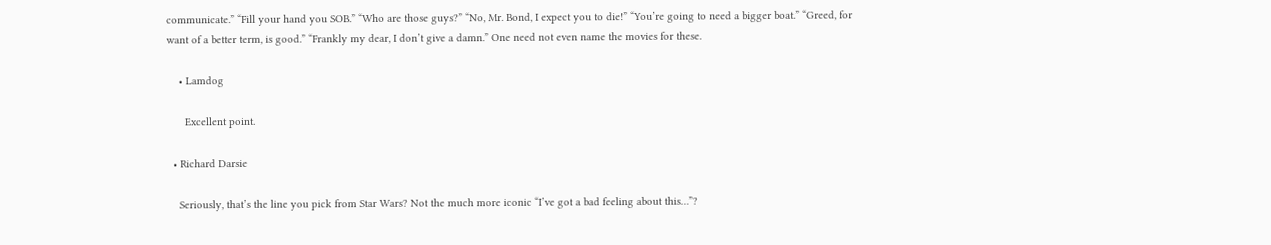communicate.” “Fill your hand you SOB.” “Who are those guys?” “No, Mr. Bond, I expect you to die!” “You’re going to need a bigger boat.” “Greed, for want of a better term, is good.” “Frankly my dear, I don’t give a damn.” One need not even name the movies for these.

    • Lamdog

      Excellent point.

  • Richard Darsie

    Seriously, that’s the line you pick from Star Wars? Not the much more iconic “I’ve got a bad feeling about this…”?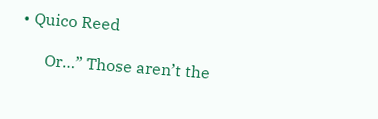• Quico Reed

      Or…” Those aren’t the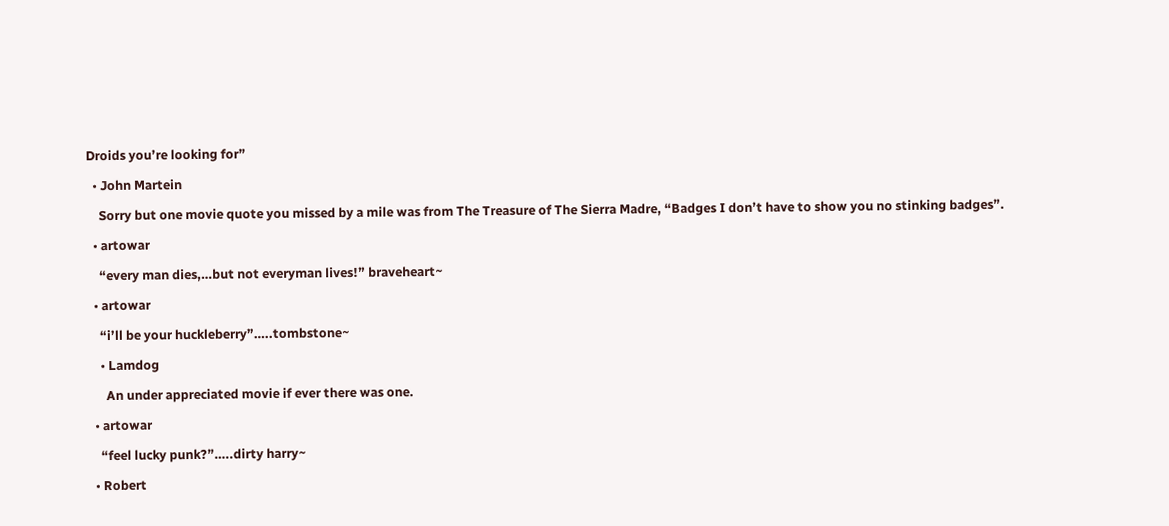Droids you’re looking for”

  • John Martein

    Sorry but one movie quote you missed by a mile was from The Treasure of The Sierra Madre, “Badges I don’t have to show you no stinking badges”.

  • artowar

    “every man dies,…but not everyman lives!” braveheart~

  • artowar

    “i’ll be your huckleberry”…..tombstone~

    • Lamdog

      An under appreciated movie if ever there was one.

  • artowar

    “feel lucky punk?”…..dirty harry~

  • Robert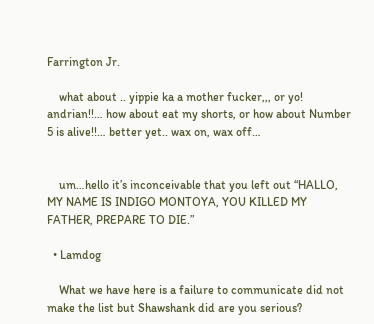Farrington Jr.

    what about .. yippie ka a mother fucker,,, or yo! andrian!!… how about eat my shorts, or how about Number 5 is alive!!… better yet.. wax on, wax off…


    um…hello it’s inconceivable that you left out “HALLO, MY NAME IS INDIGO MONTOYA, YOU KILLED MY FATHER, PREPARE TO DIE.”

  • Lamdog

    What we have here is a failure to communicate did not make the list but Shawshank did are you serious?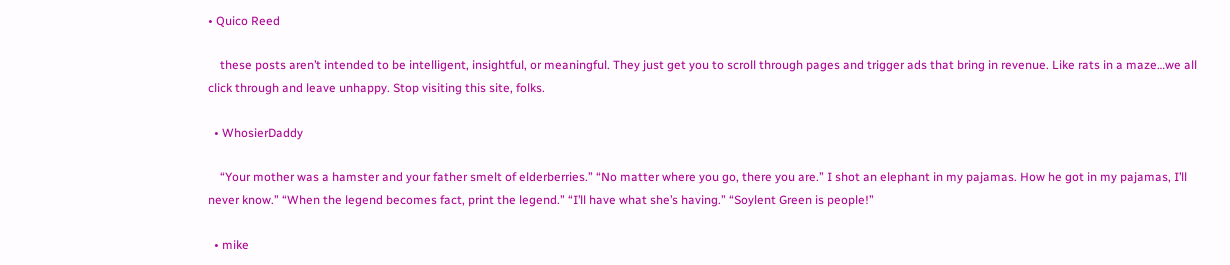• Quico Reed

    these posts aren’t intended to be intelligent, insightful, or meaningful. They just get you to scroll through pages and trigger ads that bring in revenue. Like rats in a maze…we all click through and leave unhappy. Stop visiting this site, folks.

  • WhosierDaddy

    “Your mother was a hamster and your father smelt of elderberries.” “No matter where you go, there you are.” I shot an elephant in my pajamas. How he got in my pajamas, I’ll never know.” “When the legend becomes fact, print the legend.” “I’ll have what she’s having.” “Soylent Green is people!”

  • mike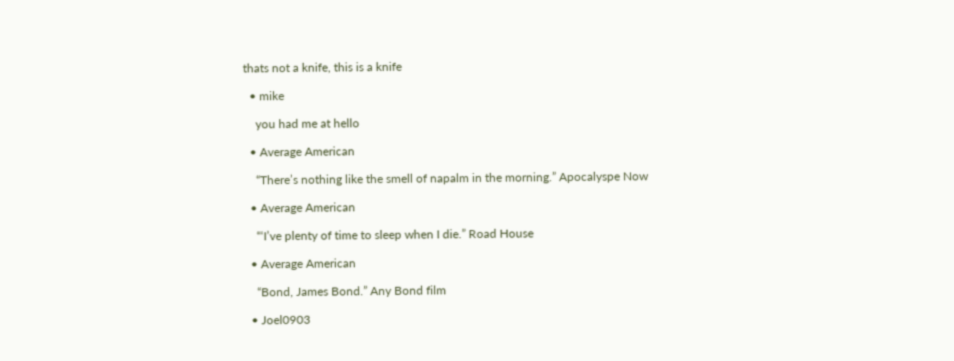thats not a knife, this is a knife

  • mike

    you had me at hello

  • Average American

    “There’s nothing like the smell of napalm in the morning.” Apocalyspe Now

  • Average American

    “‘I’ve plenty of time to sleep when I die.” Road House

  • Average American

    “Bond, James Bond.” Any Bond film

  • Joel0903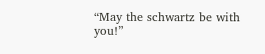“May the schwartz be with you!”